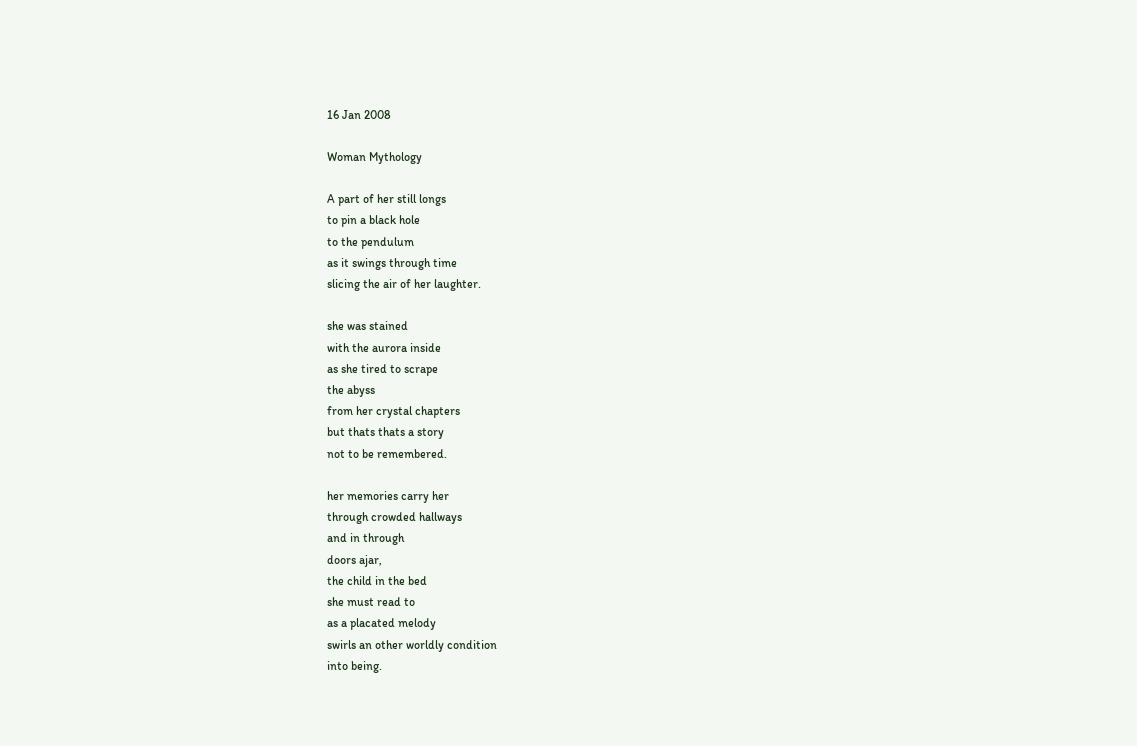16 Jan 2008

Woman Mythology

A part of her still longs
to pin a black hole
to the pendulum
as it swings through time
slicing the air of her laughter.

she was stained
with the aurora inside
as she tired to scrape
the abyss
from her crystal chapters
but thats thats a story
not to be remembered.

her memories carry her
through crowded hallways
and in through
doors ajar,
the child in the bed
she must read to
as a placated melody
swirls an other worldly condition
into being.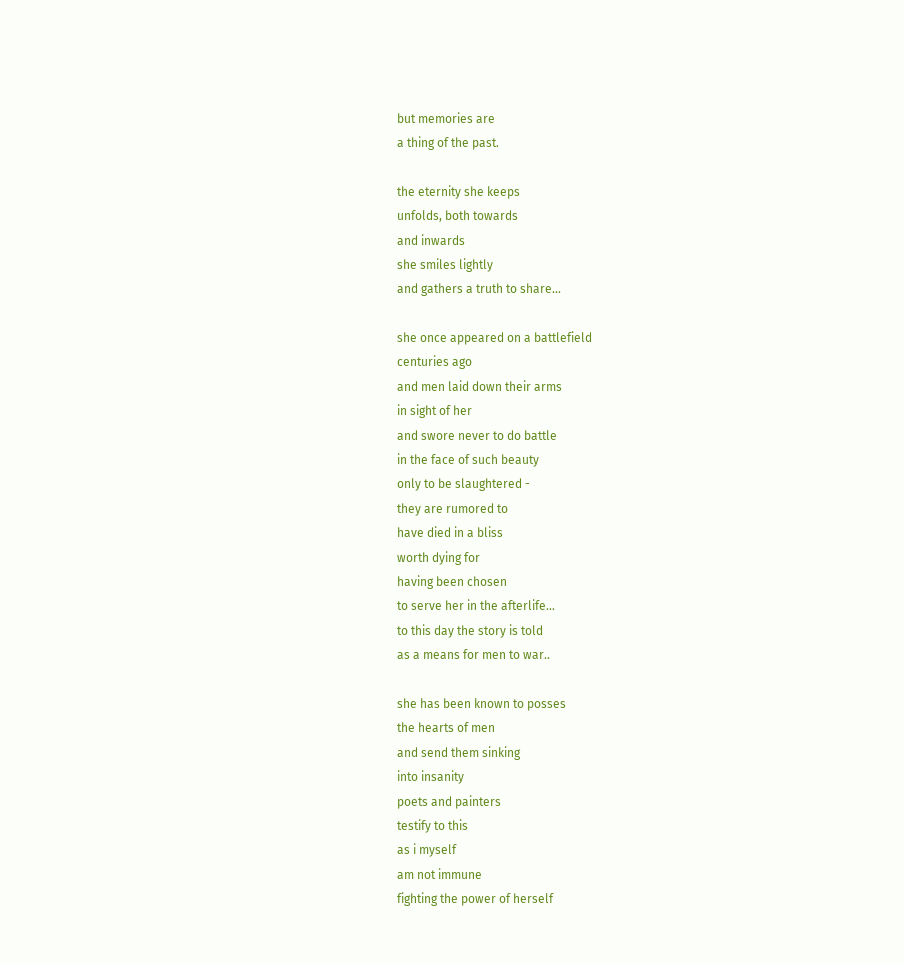but memories are
a thing of the past.

the eternity she keeps
unfolds, both towards
and inwards
she smiles lightly
and gathers a truth to share...

she once appeared on a battlefield
centuries ago
and men laid down their arms
in sight of her
and swore never to do battle
in the face of such beauty
only to be slaughtered -
they are rumored to
have died in a bliss
worth dying for
having been chosen
to serve her in the afterlife...
to this day the story is told
as a means for men to war..

she has been known to posses
the hearts of men
and send them sinking
into insanity
poets and painters
testify to this
as i myself
am not immune
fighting the power of herself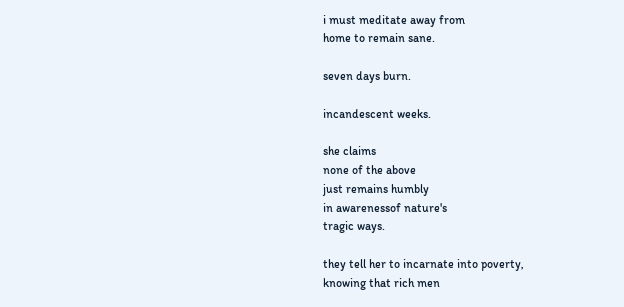i must meditate away from
home to remain sane.

seven days burn.

incandescent weeks.

she claims
none of the above
just remains humbly
in awarenessof nature's
tragic ways.

they tell her to incarnate into poverty,
knowing that rich men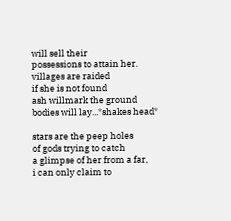will sell their
possessions to attain her.
villages are raided
if she is not found
ash willmark the ground
bodies will lay...*shakes head*

stars are the peep holes
of gods trying to catch
a glimpse of her from a far,
i can only claim to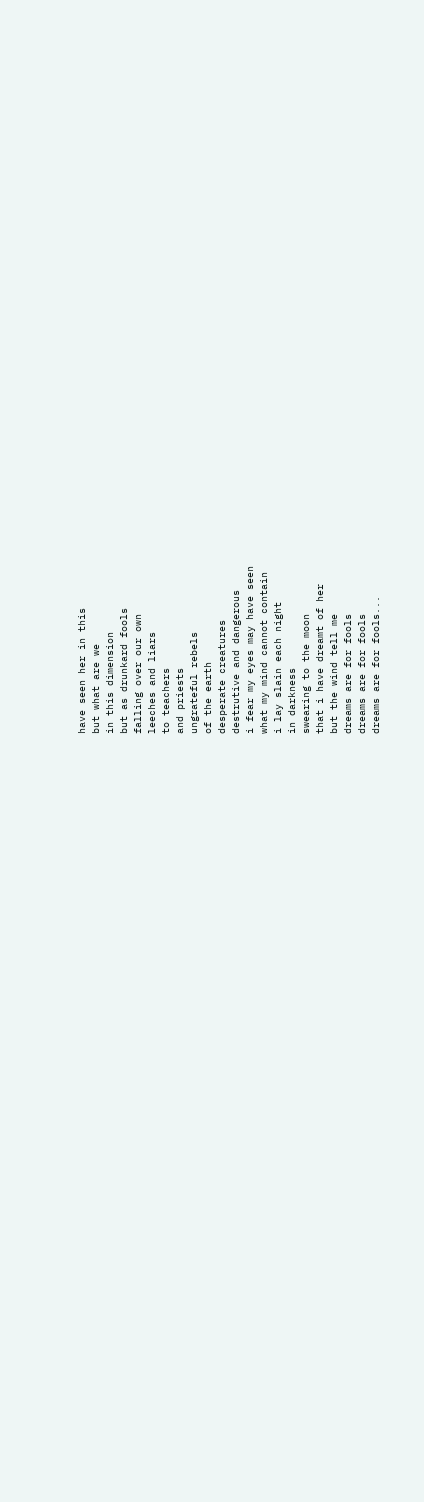have seen her in this
but what are we
in this dimension
but as drunkard fools
falling over our own
leeches and liars
to teachers
and priests
ungrateful rebels
of the earth
desperate creatures
destrutive and dangerous
i fear my eyes may have seen
what my mind cannot contain
i lay slain each night
in darkness
swearing to the moon
that i have dreamt of her
but the wind tell me
dreams are for fools
dreams are for fools
dreams are for fools...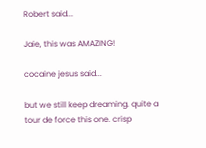Robert said...

Jaie, this was AMAZING!

cocaine jesus said...

but we still keep dreaming. quite a tour de force this one. crisp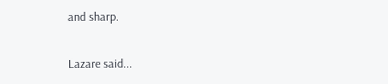and sharp.

Lazare said...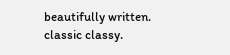beautifully written.
classic classy.